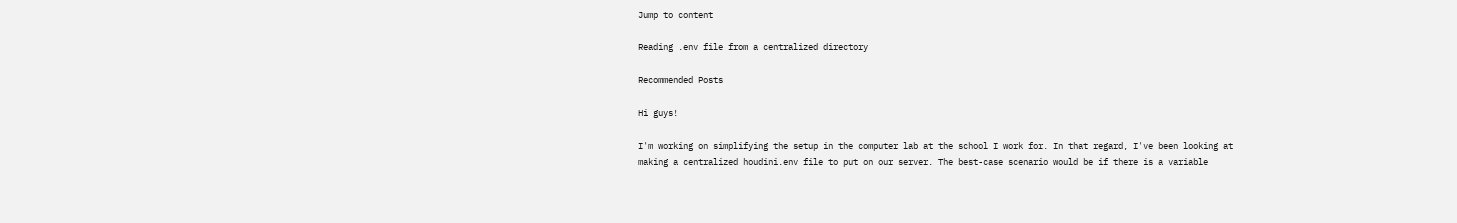Jump to content

Reading .env file from a centralized directory

Recommended Posts

Hi guys!

I'm working on simplifying the setup in the computer lab at the school I work for. In that regard, I've been looking at making a centralized houdini.env file to put on our server. The best-case scenario would be if there is a variable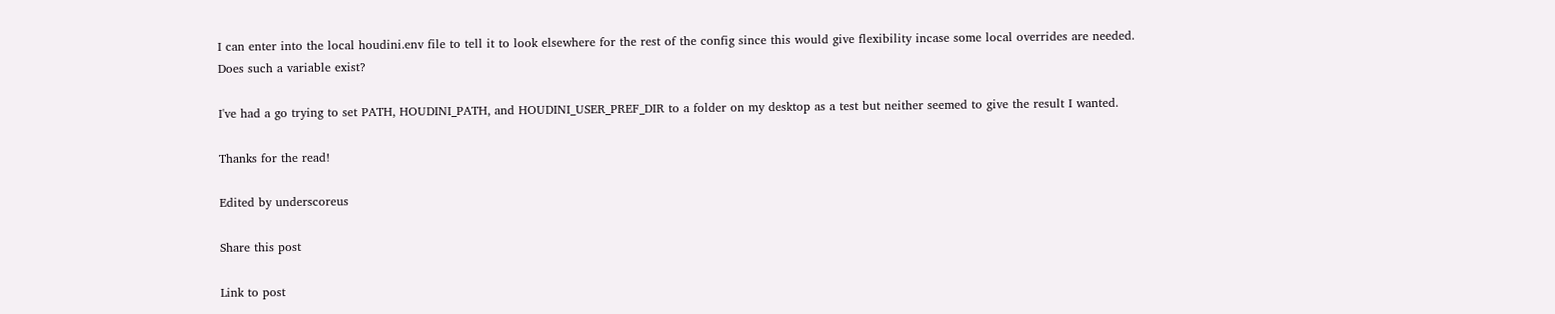I can enter into the local houdini.env file to tell it to look elsewhere for the rest of the config since this would give flexibility incase some local overrides are needed. Does such a variable exist?

I've had a go trying to set PATH, HOUDINI_PATH, and HOUDINI_USER_PREF_DIR to a folder on my desktop as a test but neither seemed to give the result I wanted.

Thanks for the read!

Edited by underscoreus

Share this post

Link to post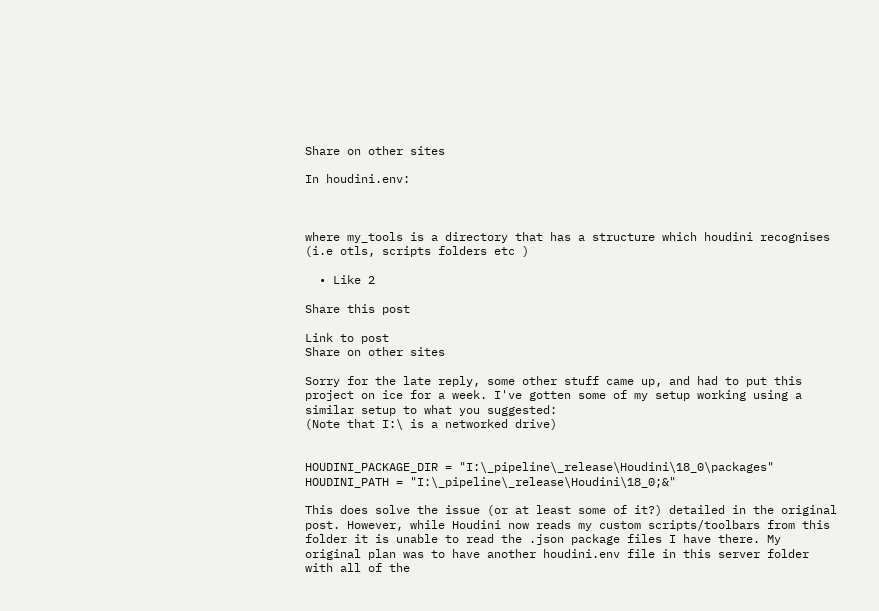Share on other sites

In houdini.env:



where my_tools is a directory that has a structure which houdini recognises (i.e otls, scripts folders etc )

  • Like 2

Share this post

Link to post
Share on other sites

Sorry for the late reply, some other stuff came up, and had to put this project on ice for a week. I've gotten some of my setup working using a similar setup to what you suggested:
(Note that I:\ is a networked drive)


HOUDINI_PACKAGE_DIR = "I:\_pipeline\_release\Houdini\18_0\packages"
HOUDINI_PATH = "I:\_pipeline\_release\Houdini\18_0;&"

This does solve the issue (or at least some of it?) detailed in the original post. However, while Houdini now reads my custom scripts/toolbars from this folder it is unable to read the .json package files I have there. My original plan was to have another houdini.env file in this server folder with all of the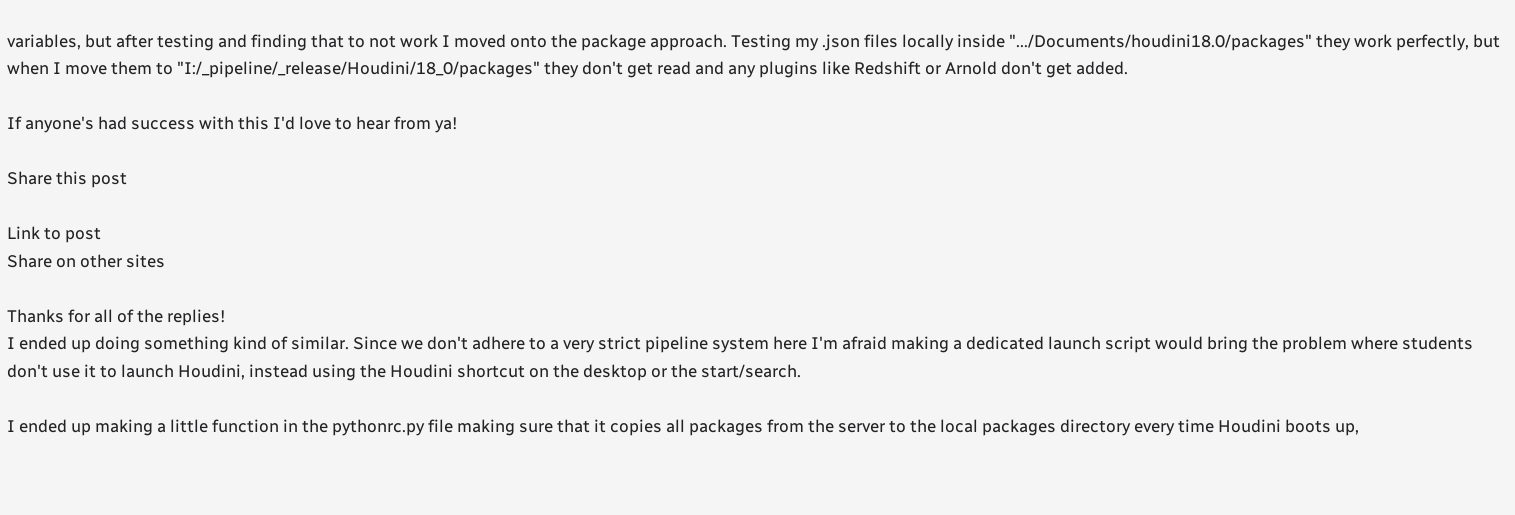variables, but after testing and finding that to not work I moved onto the package approach. Testing my .json files locally inside ".../Documents/houdini18.0/packages" they work perfectly, but when I move them to "I:/_pipeline/_release/Houdini/18_0/packages" they don't get read and any plugins like Redshift or Arnold don't get added.

If anyone's had success with this I'd love to hear from ya!

Share this post

Link to post
Share on other sites

Thanks for all of the replies!
I ended up doing something kind of similar. Since we don't adhere to a very strict pipeline system here I'm afraid making a dedicated launch script would bring the problem where students don't use it to launch Houdini, instead using the Houdini shortcut on the desktop or the start/search.

I ended up making a little function in the pythonrc.py file making sure that it copies all packages from the server to the local packages directory every time Houdini boots up,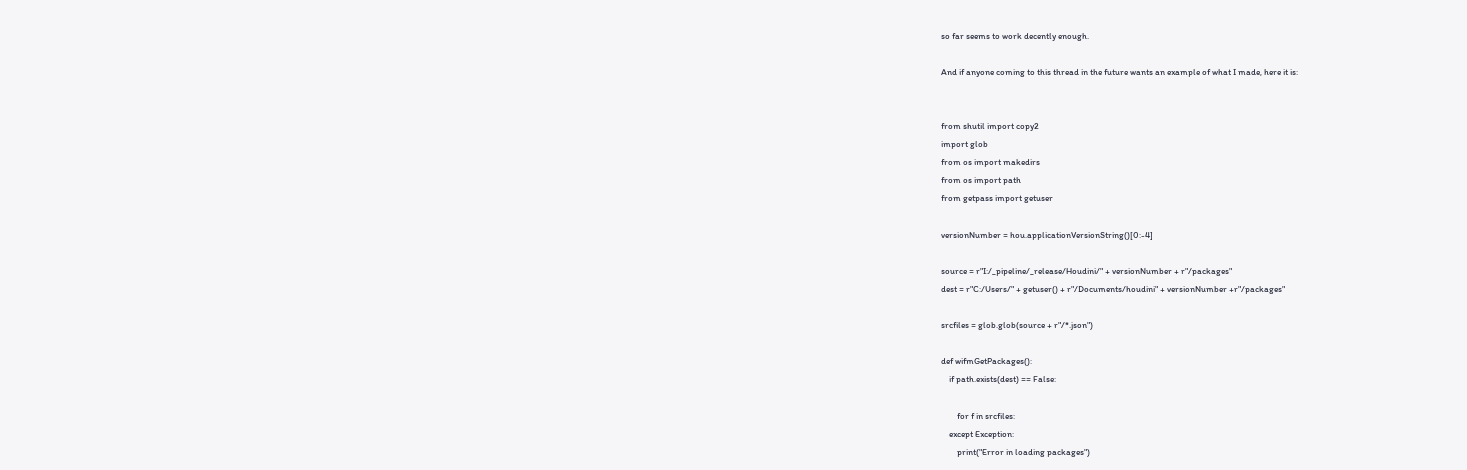so far seems to work decently enough.

And if anyone coming to this thread in the future wants an example of what I made, here it is:


from shutil import copy2
import glob
from os import makedirs
from os import path
from getpass import getuser

versionNumber = hou.applicationVersionString()[0:-4]

source = r"I:/_pipeline/_release/Houdini/" + versionNumber + r"/packages"
dest = r"C:/Users/" + getuser() + r"/Documents/houdini" + versionNumber +r"/packages"

srcfiles = glob.glob(source + r"/*.json")

def wifmGetPackages():
    if path.exists(dest) == False:

        for f in srcfiles:
    except Exception:
        print("Error in loading packages")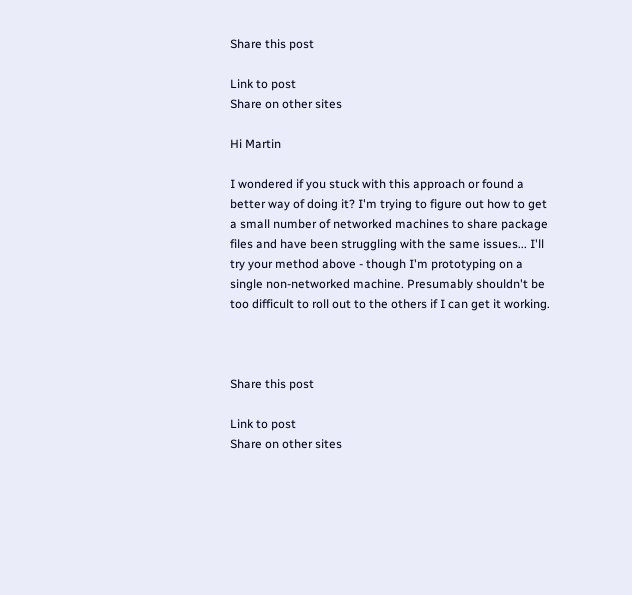Share this post

Link to post
Share on other sites

Hi Martin

I wondered if you stuck with this approach or found a better way of doing it? I'm trying to figure out how to get a small number of networked machines to share package files and have been struggling with the same issues... I'll try your method above - though I'm prototyping on a single non-networked machine. Presumably shouldn't be too difficult to roll out to the others if I can get it working.



Share this post

Link to post
Share on other sites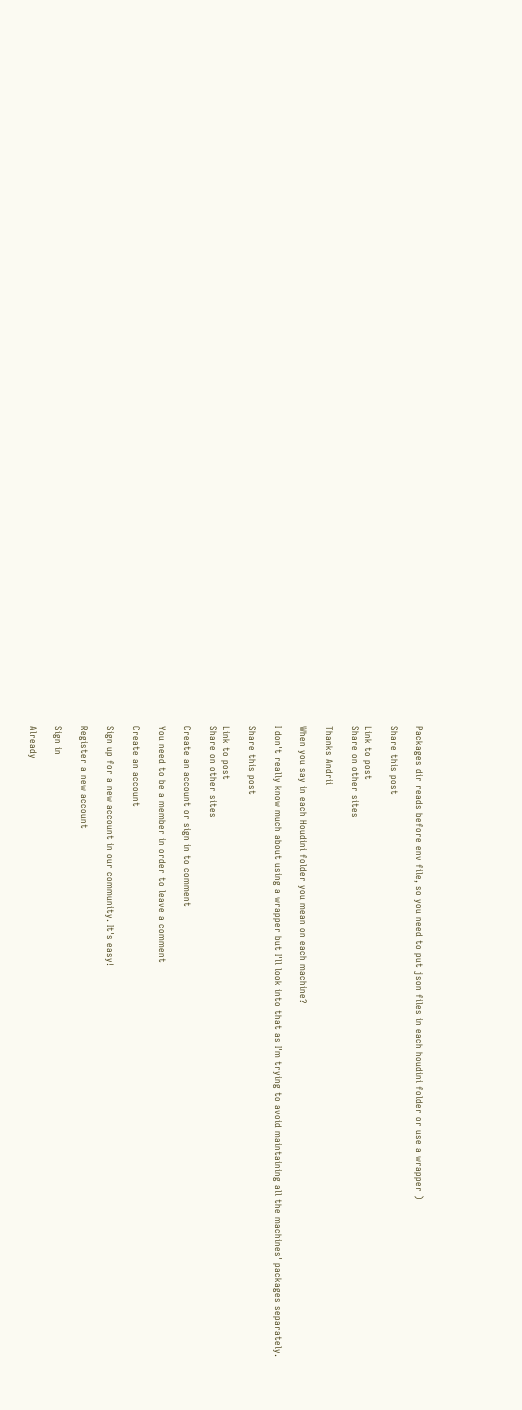Packages dir reads before env file, so you need to put json files in each houdini folder or use a wrapper )

Share this post

Link to post
Share on other sites

Thanks Andrii

When you say in each Houdini folder you mean on each machine?

I don't really know much about using a wrapper but I'll look into that as I'm trying to avoid maintaining all the machines' packages separately.

Share this post

Link to post
Share on other sites

Create an account or sign in to comment

You need to be a member in order to leave a comment

Create an account

Sign up for a new account in our community. It's easy!

Register a new account

Sign in

Already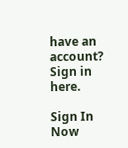have an account? Sign in here.

Sign In Now